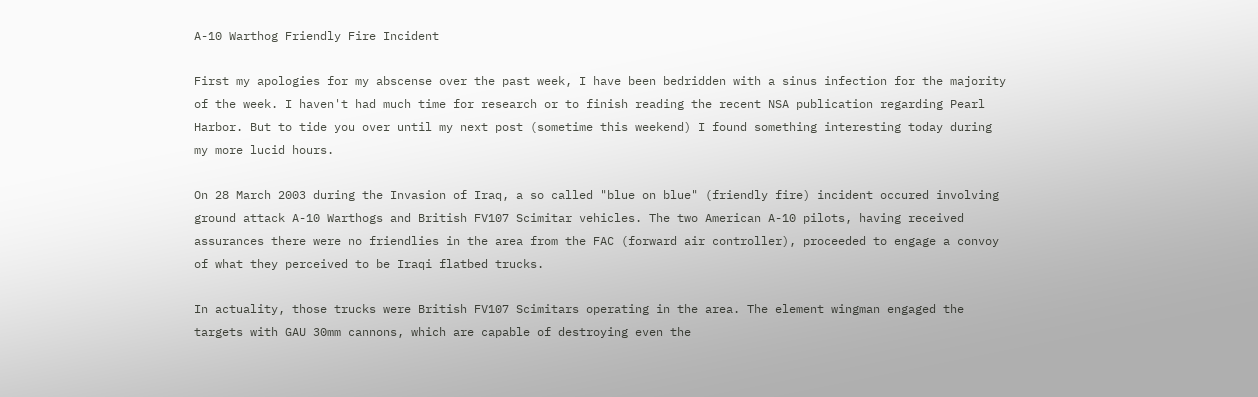A-10 Warthog Friendly Fire Incident

First my apologies for my abscense over the past week, I have been bedridden with a sinus infection for the majority of the week. I haven't had much time for research or to finish reading the recent NSA publication regarding Pearl Harbor. But to tide you over until my next post (sometime this weekend) I found something interesting today during my more lucid hours.

On 28 March 2003 during the Invasion of Iraq, a so called "blue on blue" (friendly fire) incident occured involving ground attack A-10 Warthogs and British FV107 Scimitar vehicles. The two American A-10 pilots, having received assurances there were no friendlies in the area from the FAC (forward air controller), proceeded to engage a convoy of what they perceived to be Iraqi flatbed trucks.

In actuality, those trucks were British FV107 Scimitars operating in the area. The element wingman engaged the targets with GAU 30mm cannons, which are capable of destroying even the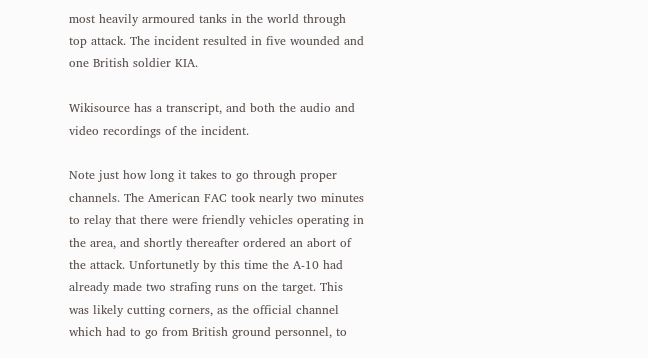most heavily armoured tanks in the world through top attack. The incident resulted in five wounded and one British soldier KIA.

Wikisource has a transcript, and both the audio and video recordings of the incident.

Note just how long it takes to go through proper channels. The American FAC took nearly two minutes to relay that there were friendly vehicles operating in the area, and shortly thereafter ordered an abort of the attack. Unfortunetly by this time the A-10 had already made two strafing runs on the target. This was likely cutting corners, as the official channel which had to go from British ground personnel, to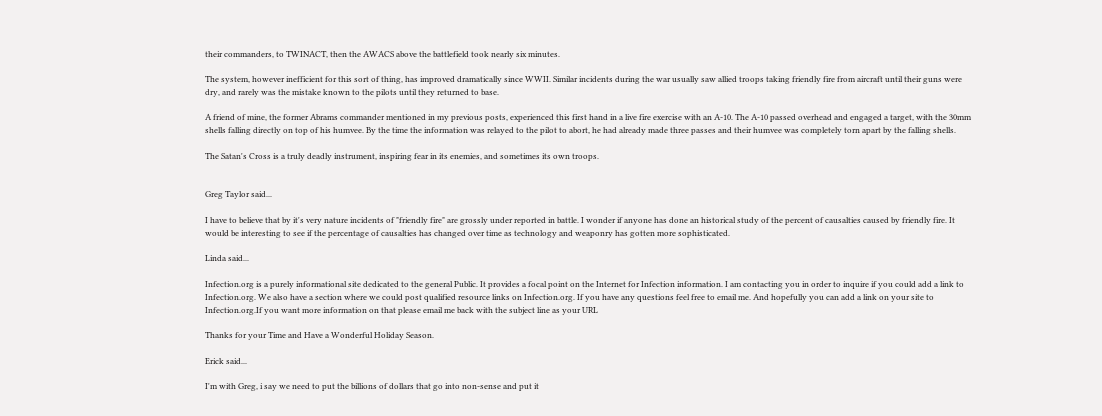their commanders, to TWINACT, then the AWACS above the battlefield took nearly six minutes.

The system, however inefficient for this sort of thing, has improved dramatically since WWII. Similar incidents during the war usually saw allied troops taking friendly fire from aircraft until their guns were dry, and rarely was the mistake known to the pilots until they returned to base.

A friend of mine, the former Abrams commander mentioned in my previous posts, experienced this first hand in a live fire exercise with an A-10. The A-10 passed overhead and engaged a target, with the 30mm shells falling directly on top of his humvee. By the time the information was relayed to the pilot to abort, he had already made three passes and their humvee was completely torn apart by the falling shells.

The Satan's Cross is a truly deadly instrument, inspiring fear in its enemies, and sometimes its own troops.


Greg Taylor said...

I have to believe that by it's very nature incidents of "friendly fire" are grossly under reported in battle. I wonder if anyone has done an historical study of the percent of causalties caused by friendly fire. It would be interesting to see if the percentage of causalties has changed over time as technology and weaponry has gotten more sophisticated.

Linda said...

Infection.org is a purely informational site dedicated to the general Public. It provides a focal point on the Internet for Infection information. I am contacting you in order to inquire if you could add a link to Infection.org. We also have a section where we could post qualified resource links on Infection.org. If you have any questions feel free to email me. And hopefully you can add a link on your site to Infection.org.If you want more information on that please email me back with the subject line as your URL

Thanks for your Time and Have a Wonderful Holiday Season.

Erick said...

I'm with Greg, i say we need to put the billions of dollars that go into non-sense and put it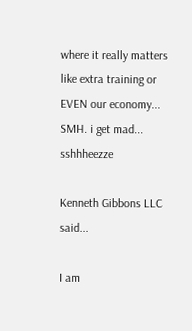where it really matters like extra training or EVEN our economy... SMH. i get mad... sshhheezze

Kenneth Gibbons LLC said...

I am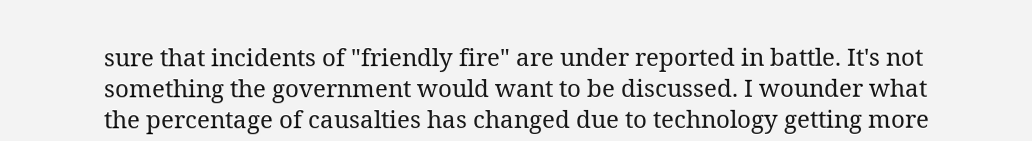sure that incidents of "friendly fire" are under reported in battle. It's not something the government would want to be discussed. I wounder what the percentage of causalties has changed due to technology getting more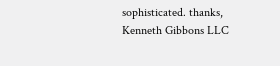sophisticated. thanks, Kenneth Gibbons LLC